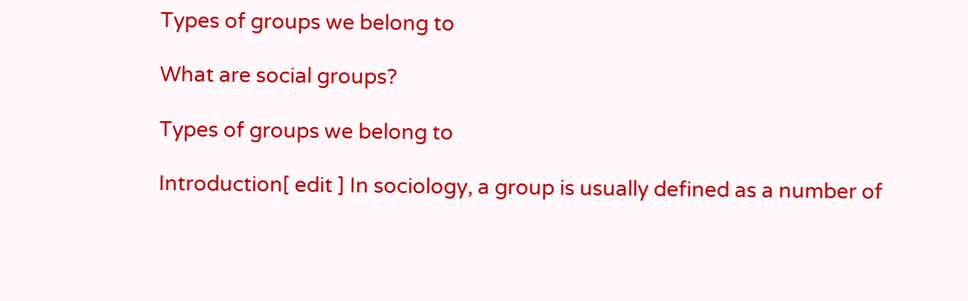Types of groups we belong to

What are social groups?

Types of groups we belong to

Introduction[ edit ] In sociology, a group is usually defined as a number of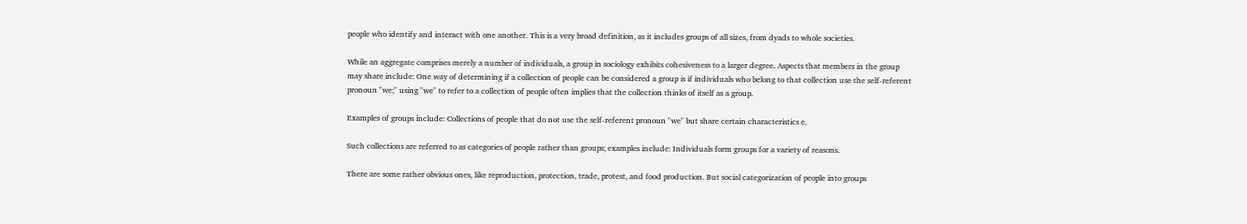people who identify and interact with one another. This is a very broad definition, as it includes groups of all sizes, from dyads to whole societies.

While an aggregate comprises merely a number of individuals, a group in sociology exhibits cohesiveness to a larger degree. Aspects that members in the group may share include: One way of determining if a collection of people can be considered a group is if individuals who belong to that collection use the self-referent pronoun "we;" using "we" to refer to a collection of people often implies that the collection thinks of itself as a group.

Examples of groups include: Collections of people that do not use the self-referent pronoun "we" but share certain characteristics e.

Such collections are referred to as categories of people rather than groups; examples include: Individuals form groups for a variety of reasons.

There are some rather obvious ones, like reproduction, protection, trade, protest, and food production. But social categorization of people into groups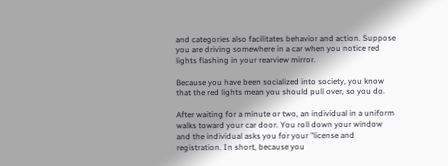and categories also facilitates behavior and action. Suppose you are driving somewhere in a car when you notice red lights flashing in your rearview mirror.

Because you have been socialized into society, you know that the red lights mean you should pull over, so you do.

After waiting for a minute or two, an individual in a uniform walks toward your car door. You roll down your window and the individual asks you for your "license and registration. In short, because you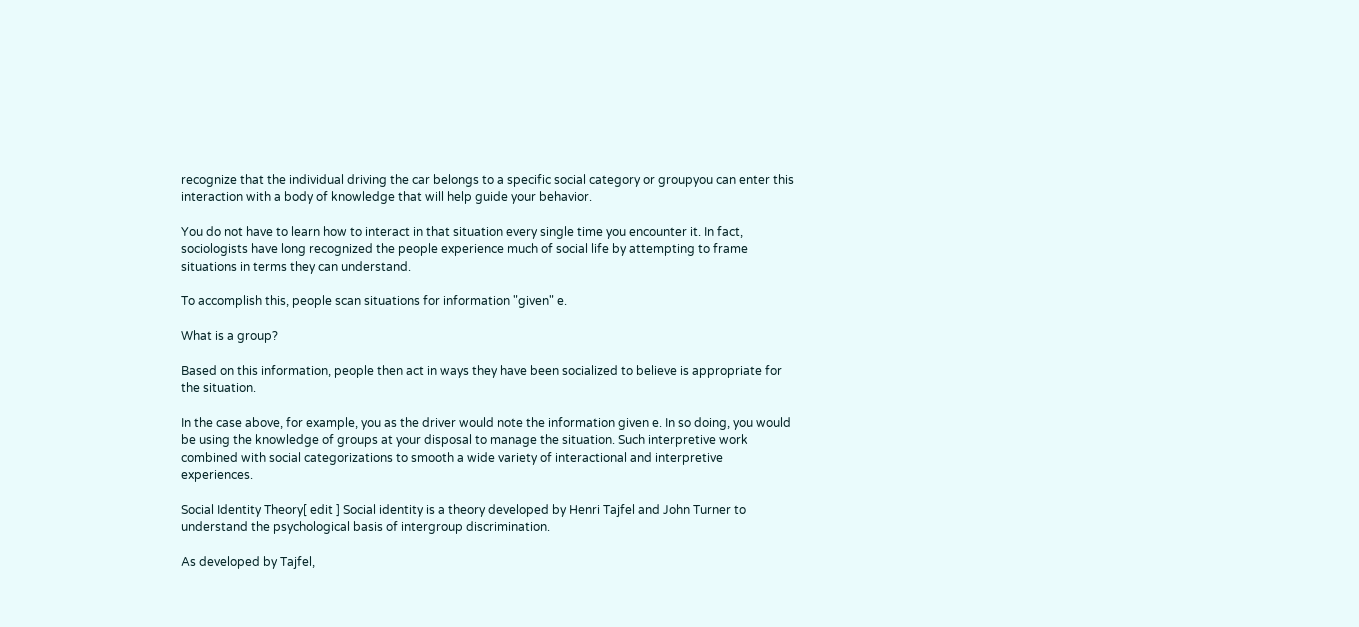recognize that the individual driving the car belongs to a specific social category or groupyou can enter this interaction with a body of knowledge that will help guide your behavior.

You do not have to learn how to interact in that situation every single time you encounter it. In fact, sociologists have long recognized the people experience much of social life by attempting to frame situations in terms they can understand.

To accomplish this, people scan situations for information "given" e.

What is a group?

Based on this information, people then act in ways they have been socialized to believe is appropriate for the situation.

In the case above, for example, you as the driver would note the information given e. In so doing, you would be using the knowledge of groups at your disposal to manage the situation. Such interpretive work combined with social categorizations to smooth a wide variety of interactional and interpretive experiences.

Social Identity Theory[ edit ] Social identity is a theory developed by Henri Tajfel and John Turner to understand the psychological basis of intergroup discrimination.

As developed by Tajfel,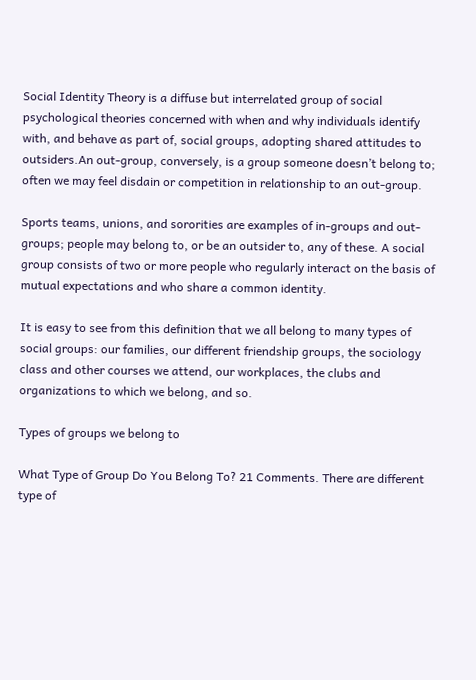Social Identity Theory is a diffuse but interrelated group of social psychological theories concerned with when and why individuals identify with, and behave as part of, social groups, adopting shared attitudes to outsiders.An out-group, conversely, is a group someone doesn’t belong to; often we may feel disdain or competition in relationship to an out-group.

Sports teams, unions, and sororities are examples of in-groups and out-groups; people may belong to, or be an outsider to, any of these. A social group consists of two or more people who regularly interact on the basis of mutual expectations and who share a common identity.

It is easy to see from this definition that we all belong to many types of social groups: our families, our different friendship groups, the sociology class and other courses we attend, our workplaces, the clubs and organizations to which we belong, and so.

Types of groups we belong to

What Type of Group Do You Belong To? 21 Comments. There are different type of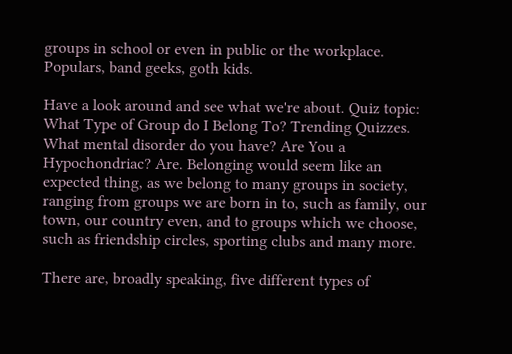groups in school or even in public or the workplace. Populars, band geeks, goth kids.

Have a look around and see what we're about. Quiz topic: What Type of Group do I Belong To? Trending Quizzes. What mental disorder do you have? Are You a Hypochondriac? Are. Belonging would seem like an expected thing, as we belong to many groups in society, ranging from groups we are born in to, such as family, our town, our country even, and to groups which we choose, such as friendship circles, sporting clubs and many more.

There are, broadly speaking, five different types of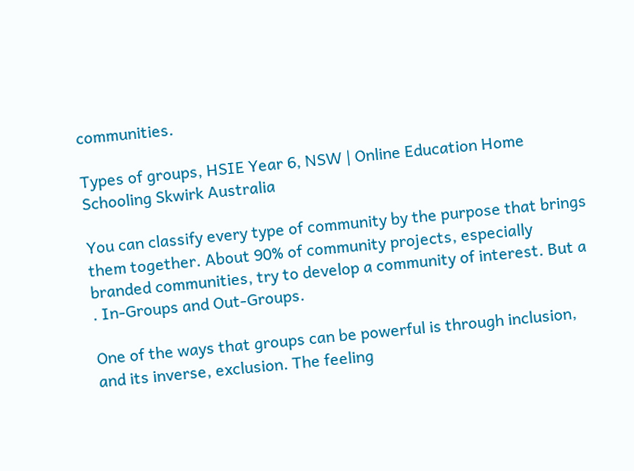communities.

Types of groups, HSIE Year 6, NSW | Online Education Home Schooling Skwirk Australia

You can classify every type of community by the purpose that brings them together. About 90% of community projects, especially branded communities, try to develop a community of interest. But a . In-Groups and Out-Groups.

One of the ways that groups can be powerful is through inclusion, and its inverse, exclusion. The feeling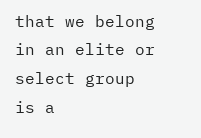that we belong in an elite or select group is a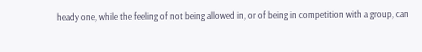heady one, while the feeling of not being allowed in, or of being in competition with a group, can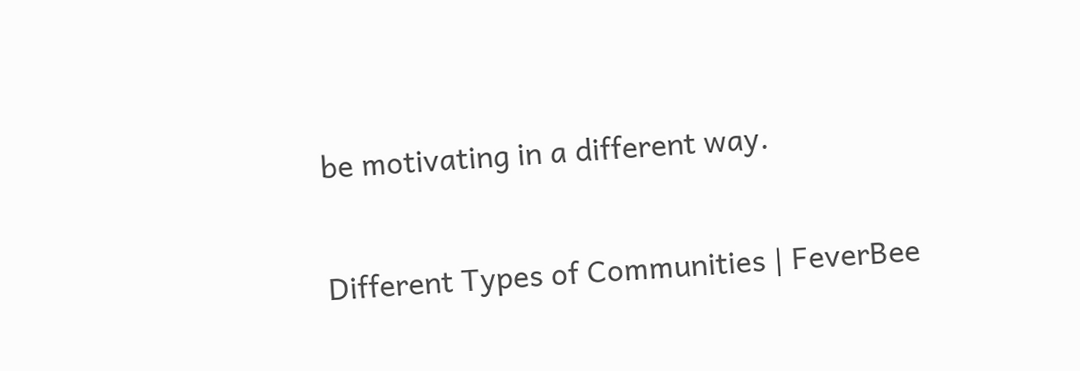be motivating in a different way.

Different Types of Communities | FeverBee